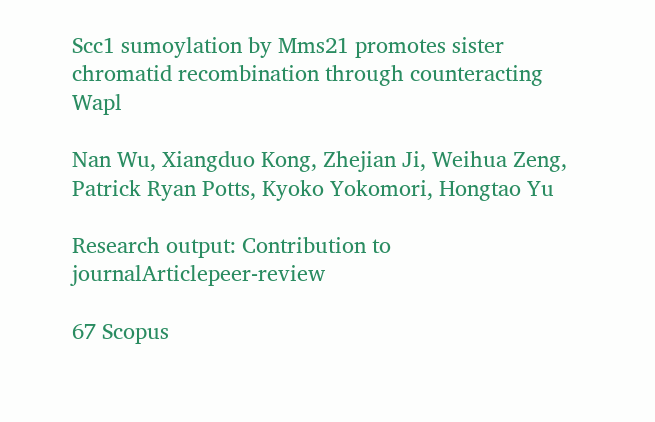Scc1 sumoylation by Mms21 promotes sister chromatid recombination through counteracting Wapl

Nan Wu, Xiangduo Kong, Zhejian Ji, Weihua Zeng, Patrick Ryan Potts, Kyoko Yokomori, Hongtao Yu

Research output: Contribution to journalArticlepeer-review

67 Scopus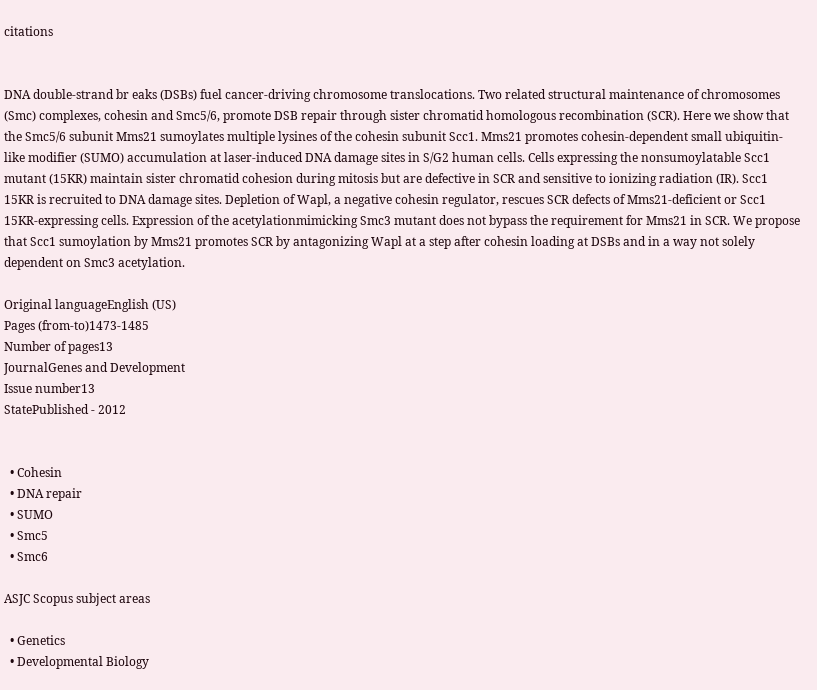citations


DNA double-strand br eaks (DSBs) fuel cancer-driving chromosome translocations. Two related structural maintenance of chromosomes (Smc) complexes, cohesin and Smc5/6, promote DSB repair through sister chromatid homologous recombination (SCR). Here we show that the Smc5/6 subunit Mms21 sumoylates multiple lysines of the cohesin subunit Scc1. Mms21 promotes cohesin-dependent small ubiquitin-like modifier (SUMO) accumulation at laser-induced DNA damage sites in S/G2 human cells. Cells expressing the nonsumoylatable Scc1 mutant (15KR) maintain sister chromatid cohesion during mitosis but are defective in SCR and sensitive to ionizing radiation (IR). Scc1 15KR is recruited to DNA damage sites. Depletion of Wapl, a negative cohesin regulator, rescues SCR defects of Mms21-deficient or Scc1 15KR-expressing cells. Expression of the acetylationmimicking Smc3 mutant does not bypass the requirement for Mms21 in SCR. We propose that Scc1 sumoylation by Mms21 promotes SCR by antagonizing Wapl at a step after cohesin loading at DSBs and in a way not solely dependent on Smc3 acetylation.

Original languageEnglish (US)
Pages (from-to)1473-1485
Number of pages13
JournalGenes and Development
Issue number13
StatePublished - 2012


  • Cohesin
  • DNA repair
  • SUMO
  • Smc5
  • Smc6

ASJC Scopus subject areas

  • Genetics
  • Developmental Biology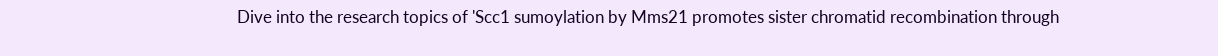Dive into the research topics of 'Scc1 sumoylation by Mms21 promotes sister chromatid recombination through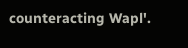counteracting Wapl'.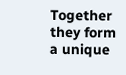Together they form a unique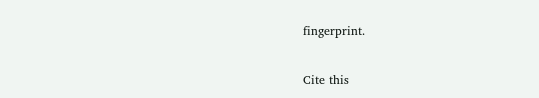fingerprint.

Cite this